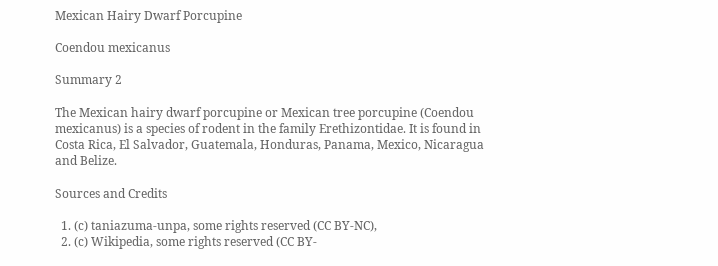Mexican Hairy Dwarf Porcupine

Coendou mexicanus

Summary 2

The Mexican hairy dwarf porcupine or Mexican tree porcupine (Coendou mexicanus) is a species of rodent in the family Erethizontidae. It is found in Costa Rica, El Salvador, Guatemala, Honduras, Panama, Mexico, Nicaragua and Belize.

Sources and Credits

  1. (c) taniazuma-unpa, some rights reserved (CC BY-NC),
  2. (c) Wikipedia, some rights reserved (CC BY-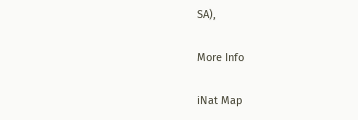SA),

More Info

iNat Map